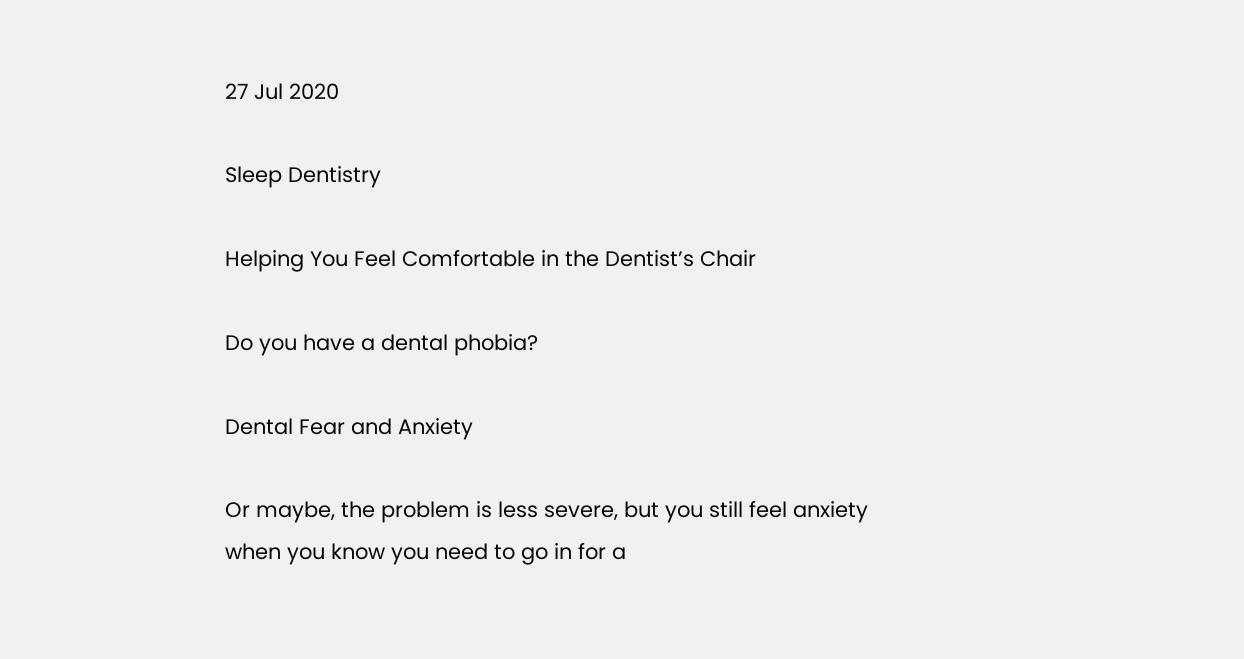27 Jul 2020

Sleep Dentistry

Helping You Feel Comfortable in the Dentist’s Chair

Do you have a dental phobia?

Dental Fear and Anxiety

Or maybe, the problem is less severe, but you still feel anxiety when you know you need to go in for a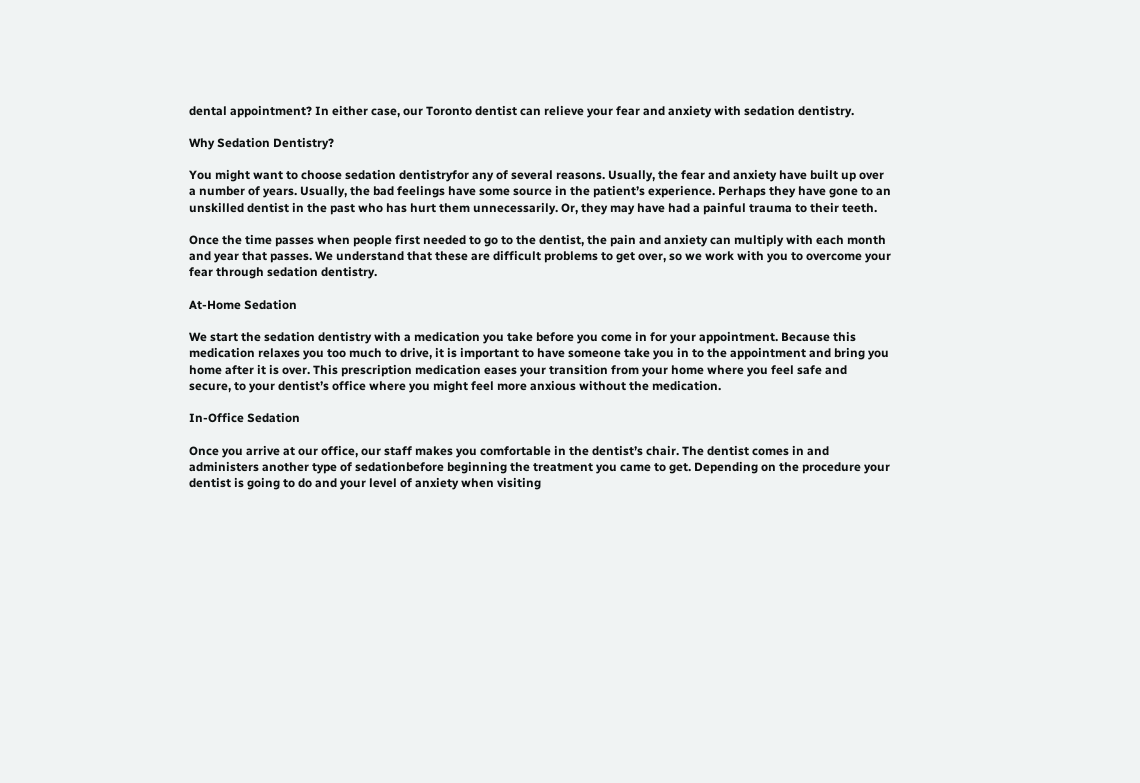dental appointment? In either case, our Toronto dentist can relieve your fear and anxiety with sedation dentistry.

Why Sedation Dentistry?

You might want to choose sedation dentistryfor any of several reasons. Usually, the fear and anxiety have built up over a number of years. Usually, the bad feelings have some source in the patient’s experience. Perhaps they have gone to an unskilled dentist in the past who has hurt them unnecessarily. Or, they may have had a painful trauma to their teeth.

Once the time passes when people first needed to go to the dentist, the pain and anxiety can multiply with each month and year that passes. We understand that these are difficult problems to get over, so we work with you to overcome your fear through sedation dentistry.

At-Home Sedation

We start the sedation dentistry with a medication you take before you come in for your appointment. Because this medication relaxes you too much to drive, it is important to have someone take you in to the appointment and bring you home after it is over. This prescription medication eases your transition from your home where you feel safe and secure, to your dentist’s office where you might feel more anxious without the medication.

In-Office Sedation

Once you arrive at our office, our staff makes you comfortable in the dentist’s chair. The dentist comes in and administers another type of sedationbefore beginning the treatment you came to get. Depending on the procedure your dentist is going to do and your level of anxiety when visiting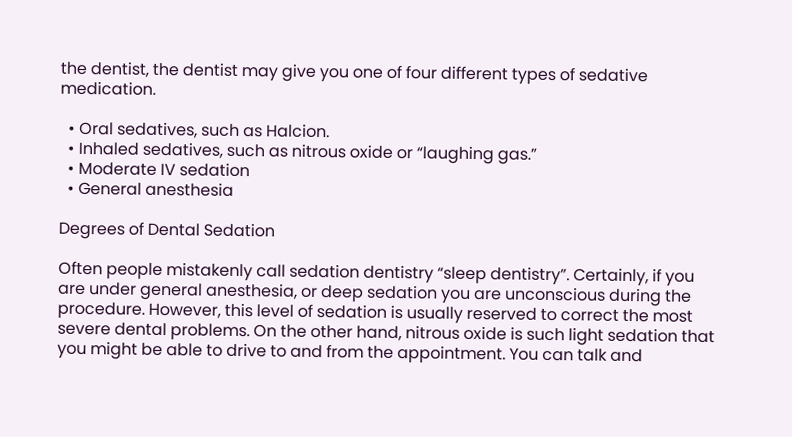the dentist, the dentist may give you one of four different types of sedative medication.

  • Oral sedatives, such as Halcion.
  • Inhaled sedatives, such as nitrous oxide or “laughing gas.”
  • Moderate IV sedation
  • General anesthesia

Degrees of Dental Sedation

Often people mistakenly call sedation dentistry “sleep dentistry”. Certainly, if you are under general anesthesia, or deep sedation you are unconscious during the procedure. However, this level of sedation is usually reserved to correct the most severe dental problems. On the other hand, nitrous oxide is such light sedation that you might be able to drive to and from the appointment. You can talk and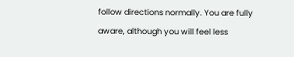follow directions normally. You are fully aware, although you will feel less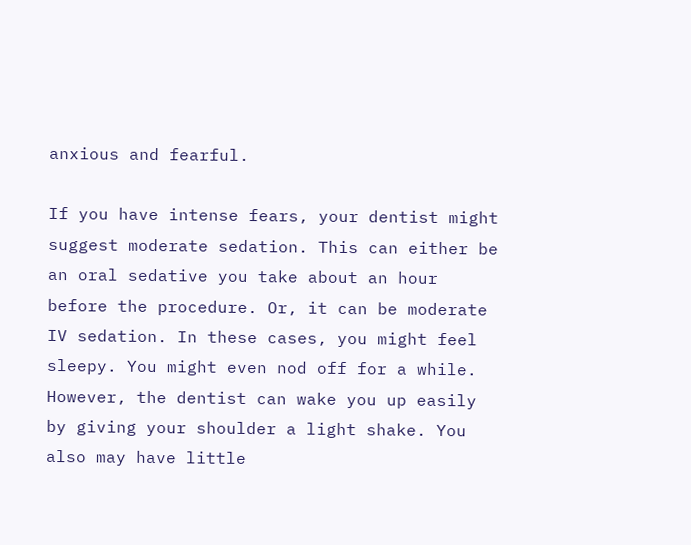anxious and fearful.

If you have intense fears, your dentist might suggest moderate sedation. This can either be an oral sedative you take about an hour before the procedure. Or, it can be moderate IV sedation. In these cases, you might feel sleepy. You might even nod off for a while. However, the dentist can wake you up easily by giving your shoulder a light shake. You also may have little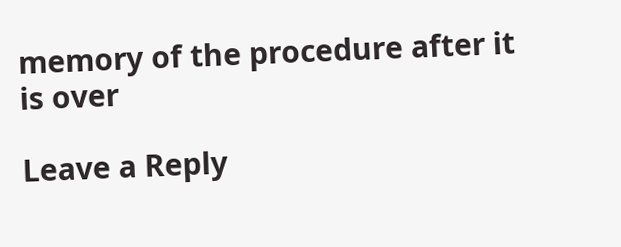memory of the procedure after it is over

Leave a Reply